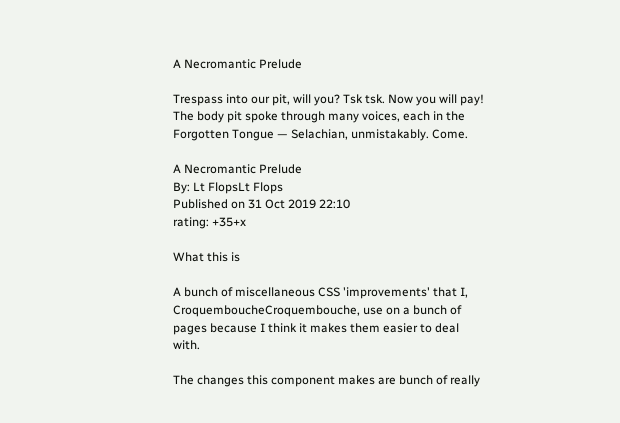A Necromantic Prelude

Trespass into our pit, will you? Tsk tsk. Now you will pay! The body pit spoke through many voices, each in the Forgotten Tongue — Selachian, unmistakably. Come.

A Necromantic Prelude
By: Lt FlopsLt Flops
Published on 31 Oct 2019 22:10
rating: +35+x

What this is

A bunch of miscellaneous CSS 'improvements' that I, CroquemboucheCroquembouche, use on a bunch of pages because I think it makes them easier to deal with.

The changes this component makes are bunch of really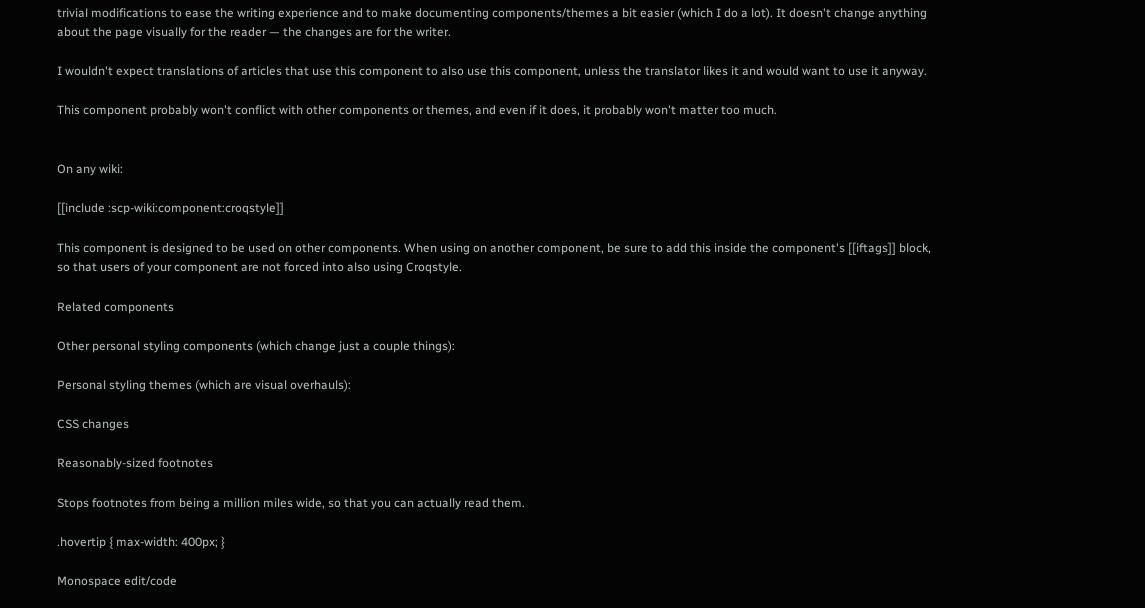trivial modifications to ease the writing experience and to make documenting components/themes a bit easier (which I do a lot). It doesn't change anything about the page visually for the reader — the changes are for the writer.

I wouldn't expect translations of articles that use this component to also use this component, unless the translator likes it and would want to use it anyway.

This component probably won't conflict with other components or themes, and even if it does, it probably won't matter too much.


On any wiki:

[[include :scp-wiki:component:croqstyle]]

This component is designed to be used on other components. When using on another component, be sure to add this inside the component's [[iftags]] block, so that users of your component are not forced into also using Croqstyle.

Related components

Other personal styling components (which change just a couple things):

Personal styling themes (which are visual overhauls):

CSS changes

Reasonably-sized footnotes

Stops footnotes from being a million miles wide, so that you can actually read them.

.hovertip { max-width: 400px; }

Monospace edit/code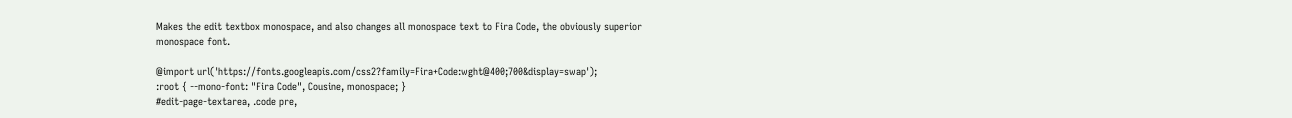Makes the edit textbox monospace, and also changes all monospace text to Fira Code, the obviously superior monospace font.

@import url('https://fonts.googleapis.com/css2?family=Fira+Code:wght@400;700&display=swap');
:root { --mono-font: "Fira Code", Cousine, monospace; }
#edit-page-textarea, .code pre,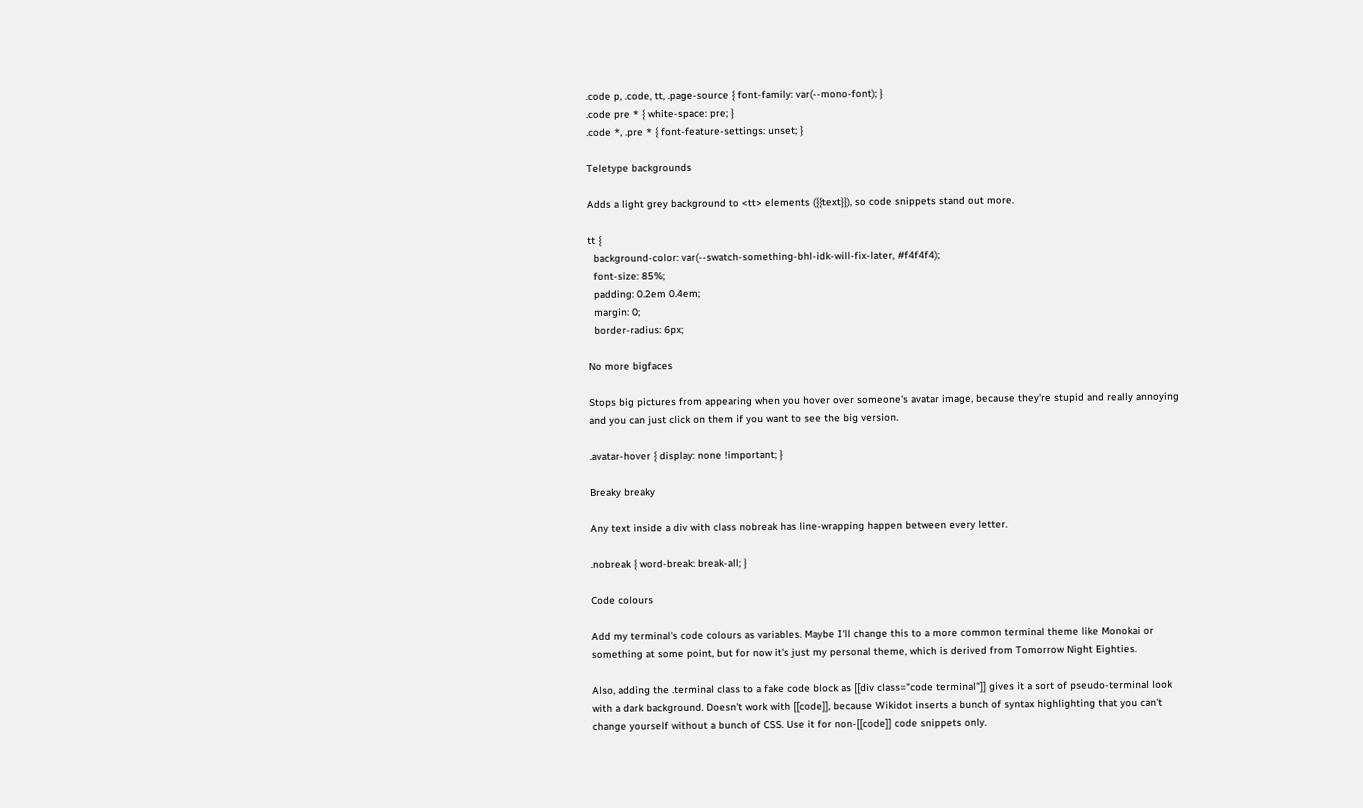.code p, .code, tt, .page-source { font-family: var(--mono-font); }
.code pre * { white-space: pre; }
.code *, .pre * { font-feature-settings: unset; }

Teletype backgrounds

Adds a light grey background to <tt> elements ({{text}}), so code snippets stand out more.

tt {
  background-color: var(--swatch-something-bhl-idk-will-fix-later, #f4f4f4);
  font-size: 85%;
  padding: 0.2em 0.4em;
  margin: 0;
  border-radius: 6px;

No more bigfaces

Stops big pictures from appearing when you hover over someone's avatar image, because they're stupid and really annoying and you can just click on them if you want to see the big version.

.avatar-hover { display: none !important; }

Breaky breaky

Any text inside a div with class nobreak has line-wrapping happen between every letter.

.nobreak { word-break: break-all; }

Code colours

Add my terminal's code colours as variables. Maybe I'll change this to a more common terminal theme like Monokai or something at some point, but for now it's just my personal theme, which is derived from Tomorrow Night Eighties.

Also, adding the .terminal class to a fake code block as [[div class="code terminal"]] gives it a sort of pseudo-terminal look with a dark background. Doesn't work with [[code]], because Wikidot inserts a bunch of syntax highlighting that you can't change yourself without a bunch of CSS. Use it for non-[[code]] code snippets only.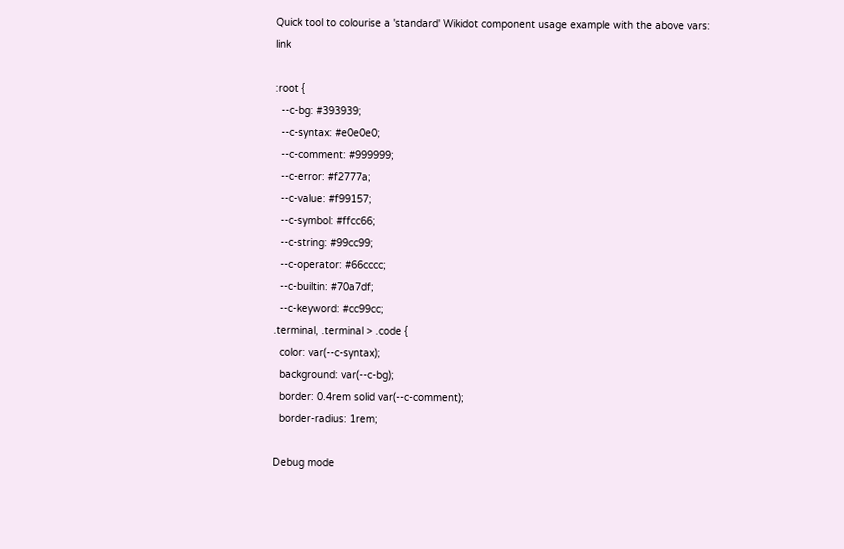Quick tool to colourise a 'standard' Wikidot component usage example with the above vars: link

:root {
  --c-bg: #393939;
  --c-syntax: #e0e0e0;
  --c-comment: #999999;
  --c-error: #f2777a;
  --c-value: #f99157;
  --c-symbol: #ffcc66;
  --c-string: #99cc99;
  --c-operator: #66cccc;
  --c-builtin: #70a7df;
  --c-keyword: #cc99cc;
.terminal, .terminal > .code {
  color: var(--c-syntax);
  background: var(--c-bg);
  border: 0.4rem solid var(--c-comment);
  border-radius: 1rem;

Debug mode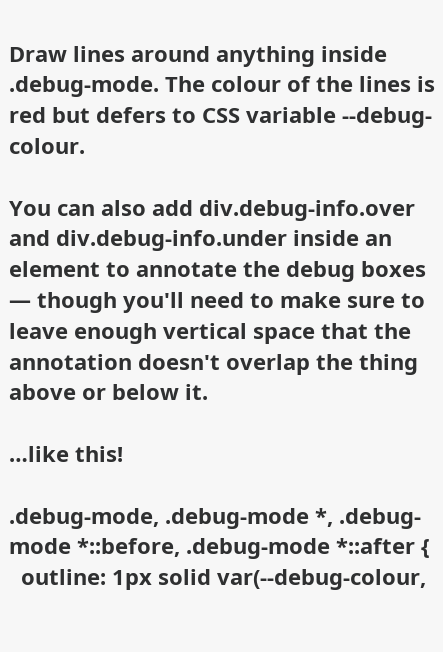Draw lines around anything inside .debug-mode. The colour of the lines is red but defers to CSS variable --debug-colour.

You can also add div.debug-info.over and div.debug-info.under inside an element to annotate the debug boxes — though you'll need to make sure to leave enough vertical space that the annotation doesn't overlap the thing above or below it.

…like this!

.debug-mode, .debug-mode *, .debug-mode *::before, .debug-mode *::after {
  outline: 1px solid var(--debug-colour,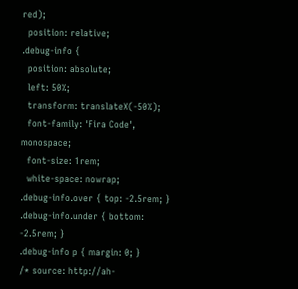red);
  position: relative;
.debug-info {
  position: absolute;
  left: 50%;
  transform: translateX(-50%);
  font-family: 'Fira Code', monospace;
  font-size: 1rem;
  white-space: nowrap;
.debug-info.over { top: -2.5rem; }
.debug-info.under { bottom: -2.5rem; }
.debug-info p { margin: 0; }
/* source: http://ah-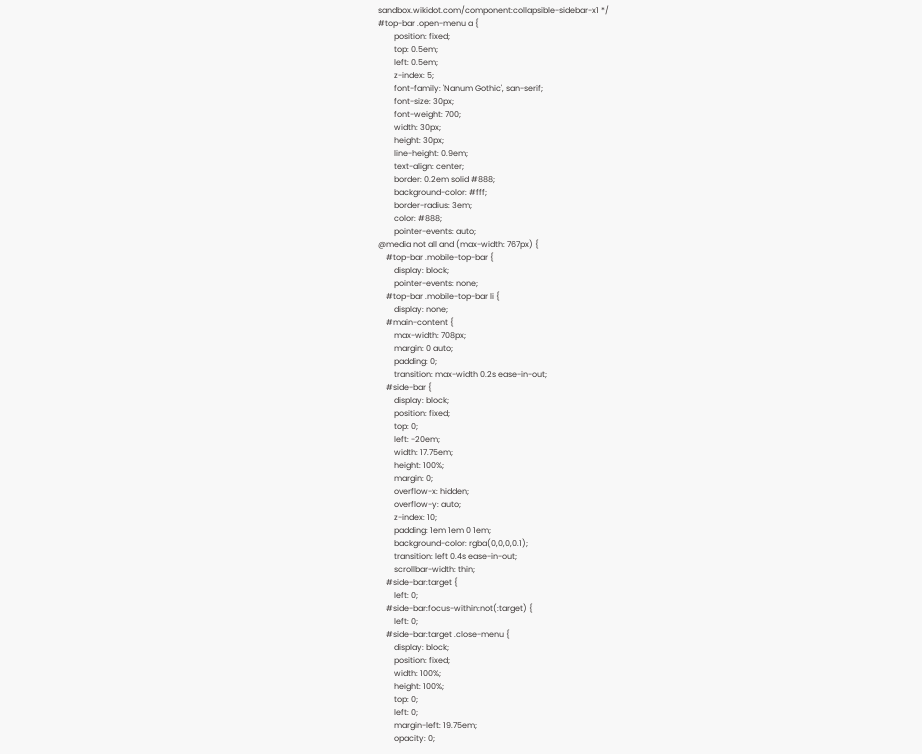sandbox.wikidot.com/component:collapsible-sidebar-x1 */
#top-bar .open-menu a {
        position: fixed;
        top: 0.5em;
        left: 0.5em;
        z-index: 5;
        font-family: 'Nanum Gothic', san-serif;
        font-size: 30px;
        font-weight: 700;
        width: 30px;
        height: 30px;
        line-height: 0.9em;
        text-align: center;
        border: 0.2em solid #888;
        background-color: #fff;
        border-radius: 3em;
        color: #888;
        pointer-events: auto;
@media not all and (max-width: 767px) {
    #top-bar .mobile-top-bar {
        display: block;
        pointer-events: none;
    #top-bar .mobile-top-bar li {
        display: none;
    #main-content {
        max-width: 708px;
        margin: 0 auto;
        padding: 0;
        transition: max-width 0.2s ease-in-out;
    #side-bar {
        display: block;
        position: fixed;
        top: 0;
        left: -20em;
        width: 17.75em;
        height: 100%;
        margin: 0;
        overflow-x: hidden;
        overflow-y: auto;
        z-index: 10;
        padding: 1em 1em 0 1em;
        background-color: rgba(0,0,0,0.1);
        transition: left 0.4s ease-in-out;
        scrollbar-width: thin;
    #side-bar:target {
        left: 0;
    #side-bar:focus-within:not(:target) {
        left: 0;
    #side-bar:target .close-menu {
        display: block;
        position: fixed;
        width: 100%;
        height: 100%;
        top: 0;
        left: 0;
        margin-left: 19.75em;
        opacity: 0;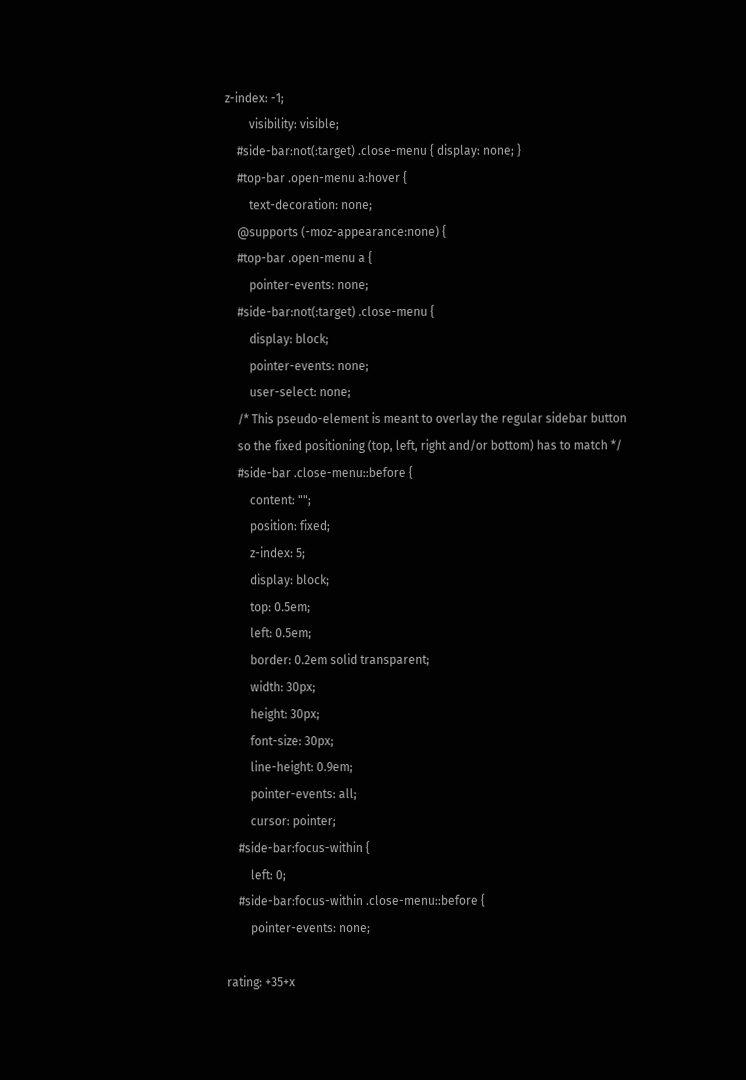z-index: -1;
        visibility: visible;
    #side-bar:not(:target) .close-menu { display: none; }
    #top-bar .open-menu a:hover {
        text-decoration: none;
    @supports (-moz-appearance:none) {
    #top-bar .open-menu a {
        pointer-events: none;
    #side-bar:not(:target) .close-menu {
        display: block;
        pointer-events: none;
        user-select: none;
    /* This pseudo-element is meant to overlay the regular sidebar button
    so the fixed positioning (top, left, right and/or bottom) has to match */
    #side-bar .close-menu::before {
        content: "";
        position: fixed;
        z-index: 5;
        display: block;
        top: 0.5em;
        left: 0.5em;
        border: 0.2em solid transparent;
        width: 30px;
        height: 30px;
        font-size: 30px;
        line-height: 0.9em;
        pointer-events: all;
        cursor: pointer;
    #side-bar:focus-within {
        left: 0;
    #side-bar:focus-within .close-menu::before {
        pointer-events: none;

rating: +35+x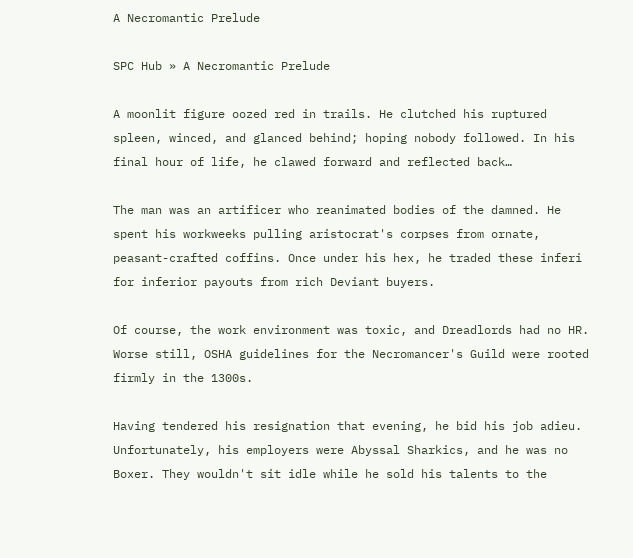A Necromantic Prelude

SPC Hub » A Necromantic Prelude

A moonlit figure oozed red in trails. He clutched his ruptured spleen, winced, and glanced behind; hoping nobody followed. In his final hour of life, he clawed forward and reflected back…

The man was an artificer who reanimated bodies of the damned. He spent his workweeks pulling aristocrat's corpses from ornate, peasant-crafted coffins. Once under his hex, he traded these inferi for inferior payouts from rich Deviant buyers.

Of course, the work environment was toxic, and Dreadlords had no HR. Worse still, OSHA guidelines for the Necromancer's Guild were rooted firmly in the 1300s.

Having tendered his resignation that evening, he bid his job adieu. Unfortunately, his employers were Abyssal Sharkics, and he was no Boxer. They wouldn't sit idle while he sold his talents to the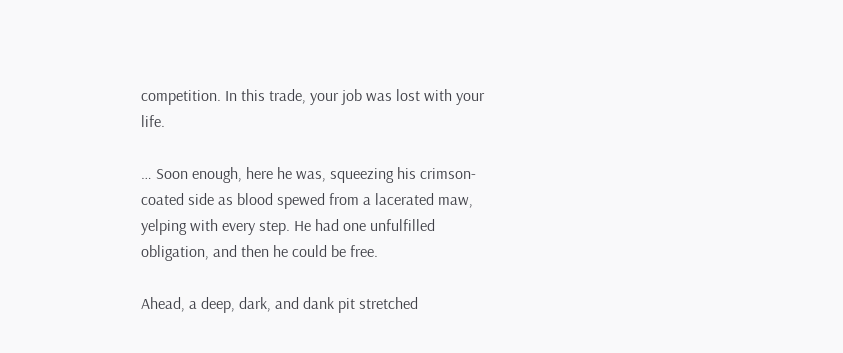competition. In this trade, your job was lost with your life.

… Soon enough, here he was, squeezing his crimson-coated side as blood spewed from a lacerated maw, yelping with every step. He had one unfulfilled obligation, and then he could be free.

Ahead, a deep, dark, and dank pit stretched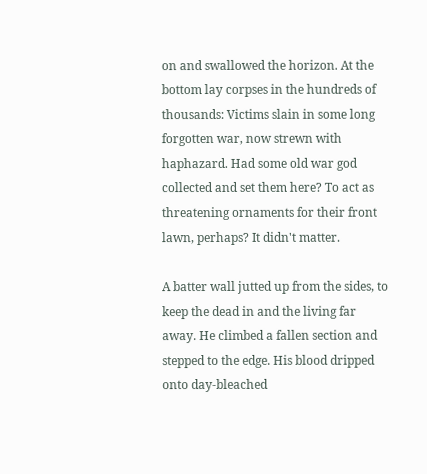on and swallowed the horizon. At the bottom lay corpses in the hundreds of thousands: Victims slain in some long forgotten war, now strewn with haphazard. Had some old war god collected and set them here? To act as threatening ornaments for their front lawn, perhaps? It didn't matter.

A batter wall jutted up from the sides, to keep the dead in and the living far away. He climbed a fallen section and stepped to the edge. His blood dripped onto day-bleached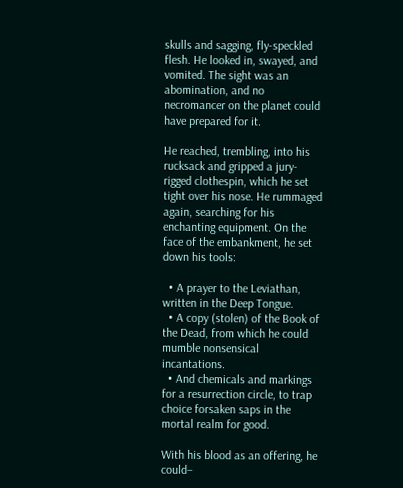skulls and sagging, fly-speckled flesh. He looked in, swayed, and vomited. The sight was an abomination, and no necromancer on the planet could have prepared for it.

He reached, trembling, into his rucksack and gripped a jury-rigged clothespin, which he set tight over his nose. He rummaged again, searching for his enchanting equipment. On the face of the embankment, he set down his tools:

  • A prayer to the Leviathan, written in the Deep Tongue.
  • A copy (stolen) of the Book of the Dead, from which he could mumble nonsensical incantations.
  • And chemicals and markings for a resurrection circle, to trap choice forsaken saps in the mortal realm for good.

With his blood as an offering, he could–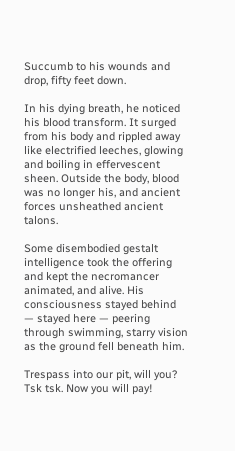Succumb to his wounds and drop, fifty feet down.

In his dying breath, he noticed his blood transform. It surged from his body and rippled away like electrified leeches, glowing and boiling in effervescent sheen. Outside the body, blood was no longer his, and ancient forces unsheathed ancient talons.

Some disembodied gestalt intelligence took the offering and kept the necromancer animated, and alive. His consciousness stayed behind — stayed here — peering through swimming, starry vision as the ground fell beneath him.

Trespass into our pit, will you? Tsk tsk. Now you will pay!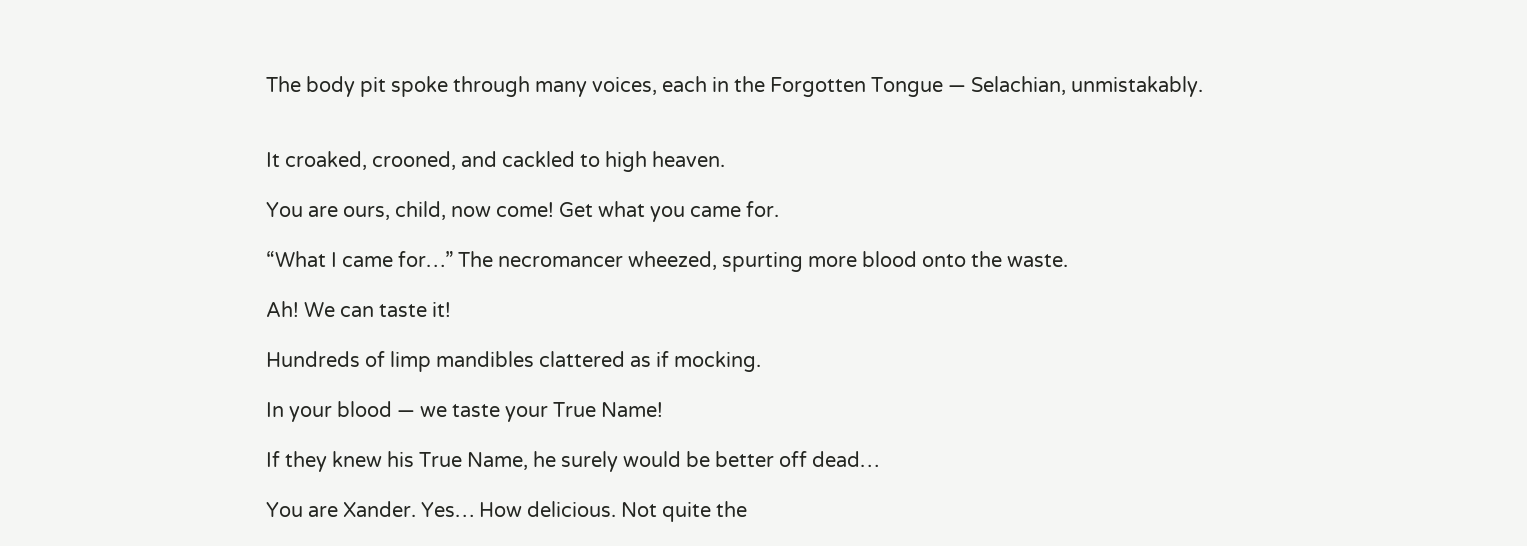The body pit spoke through many voices, each in the Forgotten Tongue — Selachian, unmistakably.


It croaked, crooned, and cackled to high heaven.

You are ours, child, now come! Get what you came for.

“What I came for…” The necromancer wheezed, spurting more blood onto the waste.

Ah! We can taste it!

Hundreds of limp mandibles clattered as if mocking.

In your blood — we taste your True Name!

If they knew his True Name, he surely would be better off dead…

You are Xander. Yes… How delicious. Not quite the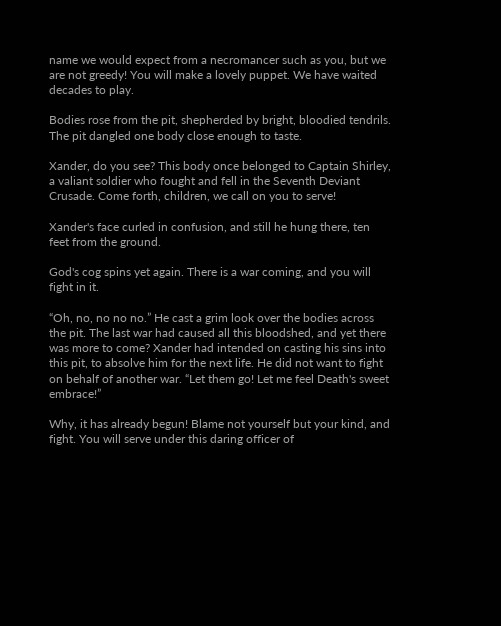name we would expect from a necromancer such as you, but we are not greedy! You will make a lovely puppet. We have waited decades to play.

Bodies rose from the pit, shepherded by bright, bloodied tendrils. The pit dangled one body close enough to taste.

Xander, do you see? This body once belonged to Captain Shirley, a valiant soldier who fought and fell in the Seventh Deviant Crusade. Come forth, children, we call on you to serve!

Xander's face curled in confusion, and still he hung there, ten feet from the ground.

God's cog spins yet again. There is a war coming, and you will fight in it.

“Oh, no, no no no.” He cast a grim look over the bodies across the pit. The last war had caused all this bloodshed, and yet there was more to come? Xander had intended on casting his sins into this pit, to absolve him for the next life. He did not want to fight on behalf of another war. “Let them go! Let me feel Death's sweet embrace!”

Why, it has already begun! Blame not yourself but your kind, and fight. You will serve under this daring officer of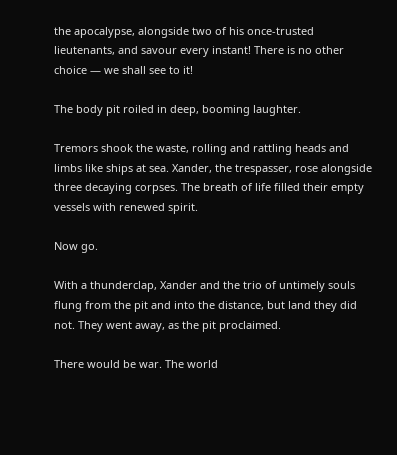the apocalypse, alongside two of his once-trusted lieutenants, and savour every instant! There is no other choice — we shall see to it!

The body pit roiled in deep, booming laughter.

Tremors shook the waste, rolling and rattling heads and limbs like ships at sea. Xander, the trespasser, rose alongside three decaying corpses. The breath of life filled their empty vessels with renewed spirit.

Now go.

With a thunderclap, Xander and the trio of untimely souls flung from the pit and into the distance, but land they did not. They went away, as the pit proclaimed.

There would be war. The world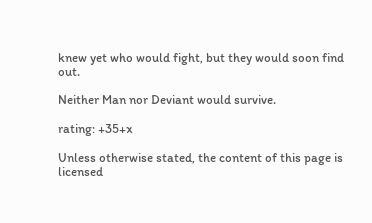knew yet who would fight, but they would soon find out.

Neither Man nor Deviant would survive.

rating: +35+x

Unless otherwise stated, the content of this page is licensed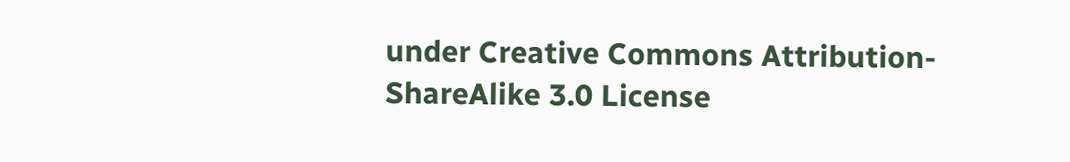under Creative Commons Attribution-ShareAlike 3.0 License